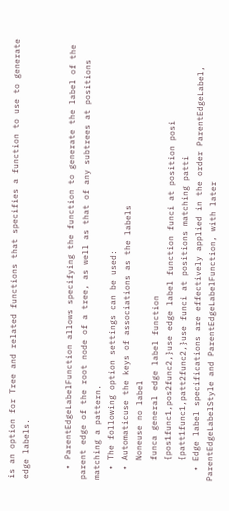is an option for Tree and related functions that specifies a function to use to generate edge labels.


  • ParentEdgeLabelFunction allows specifying the function to generate the label of the parent edge of the root node of a tree, as well as that of any subtrees at positions matching a pattern.
  • The following option settings can be used:
  • Automaticuse the keys of associations as the labels
    Noneuse no label
    funca general edge label function
    {pos1func1,pos2func2,}use edge label function funci at position posi
    {patt1func1,patt2func2,}use funci at positions matching patti
  • Edge label specifications are effectively applied in the order ParentEdgeLabel, ParentEdgeLabelStyle and ParentEdgeLabelFunction, with later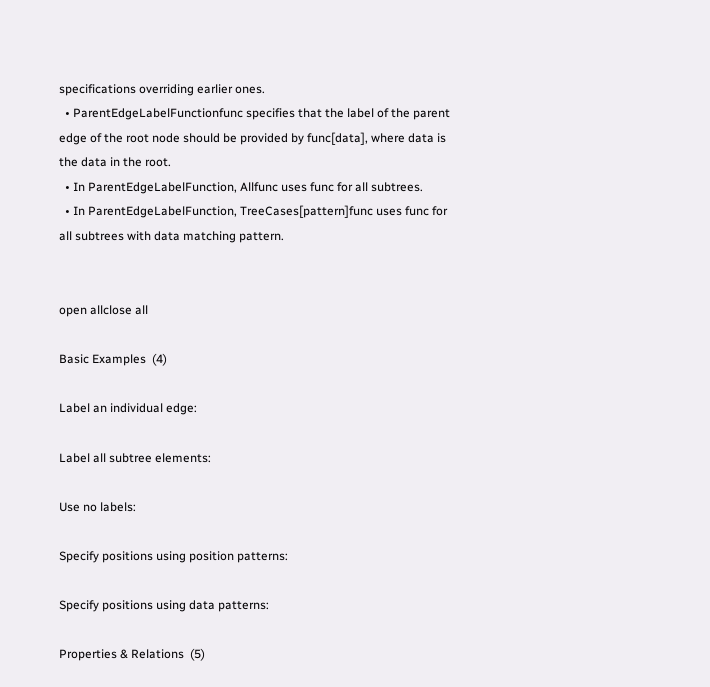specifications overriding earlier ones.
  • ParentEdgeLabelFunctionfunc specifies that the label of the parent edge of the root node should be provided by func[data], where data is the data in the root.
  • In ParentEdgeLabelFunction, Allfunc uses func for all subtrees.
  • In ParentEdgeLabelFunction, TreeCases[pattern]func uses func for all subtrees with data matching pattern.


open allclose all

Basic Examples  (4)

Label an individual edge:

Label all subtree elements:

Use no labels:

Specify positions using position patterns:

Specify positions using data patterns:

Properties & Relations  (5)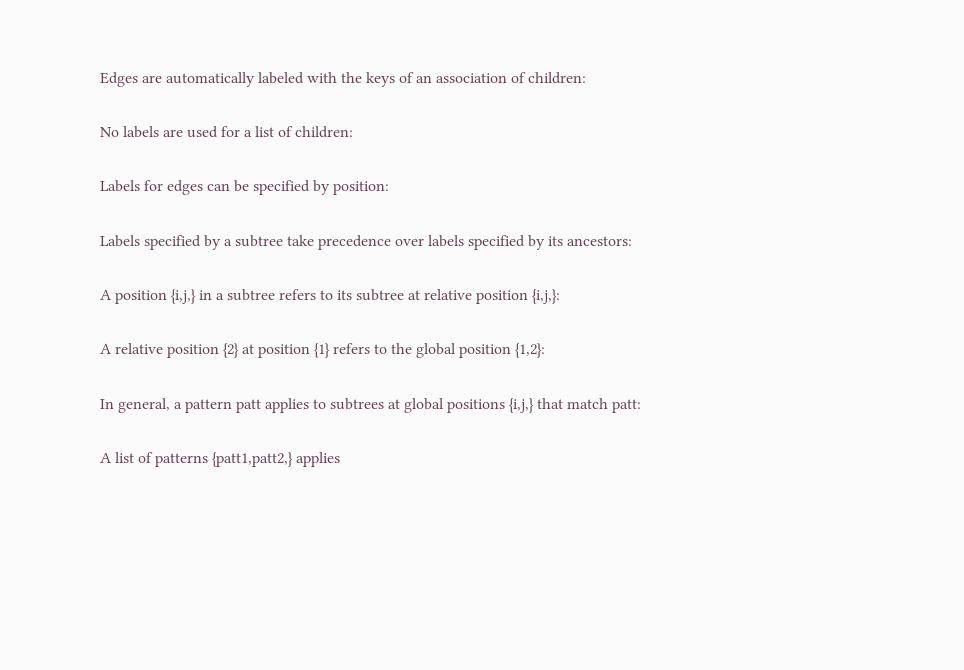Edges are automatically labeled with the keys of an association of children:

No labels are used for a list of children:

Labels for edges can be specified by position:

Labels specified by a subtree take precedence over labels specified by its ancestors:

A position {i,j,} in a subtree refers to its subtree at relative position {i,j,}:

A relative position {2} at position {1} refers to the global position {1,2}:

In general, a pattern patt applies to subtrees at global positions {i,j,} that match patt:

A list of patterns {patt1,patt2,} applies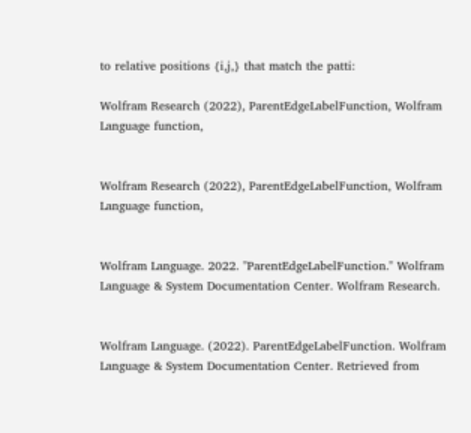to relative positions {i,j,} that match the patti:

Wolfram Research (2022), ParentEdgeLabelFunction, Wolfram Language function,


Wolfram Research (2022), ParentEdgeLabelFunction, Wolfram Language function,


Wolfram Language. 2022. "ParentEdgeLabelFunction." Wolfram Language & System Documentation Center. Wolfram Research.


Wolfram Language. (2022). ParentEdgeLabelFunction. Wolfram Language & System Documentation Center. Retrieved from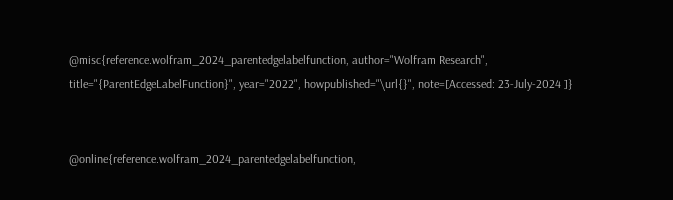@misc{reference.wolfram_2024_parentedgelabelfunction, author="Wolfram Research", title="{ParentEdgeLabelFunction}", year="2022", howpublished="\url{}", note=[Accessed: 23-July-2024 ]}


@online{reference.wolfram_2024_parentedgelabelfunction,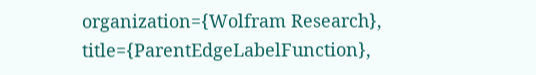organization={Wolfram Research}, title={ParentEdgeLabelFunction},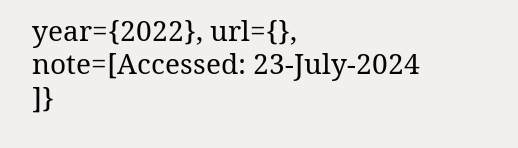year={2022}, url={}, note=[Accessed: 23-July-2024 ]}